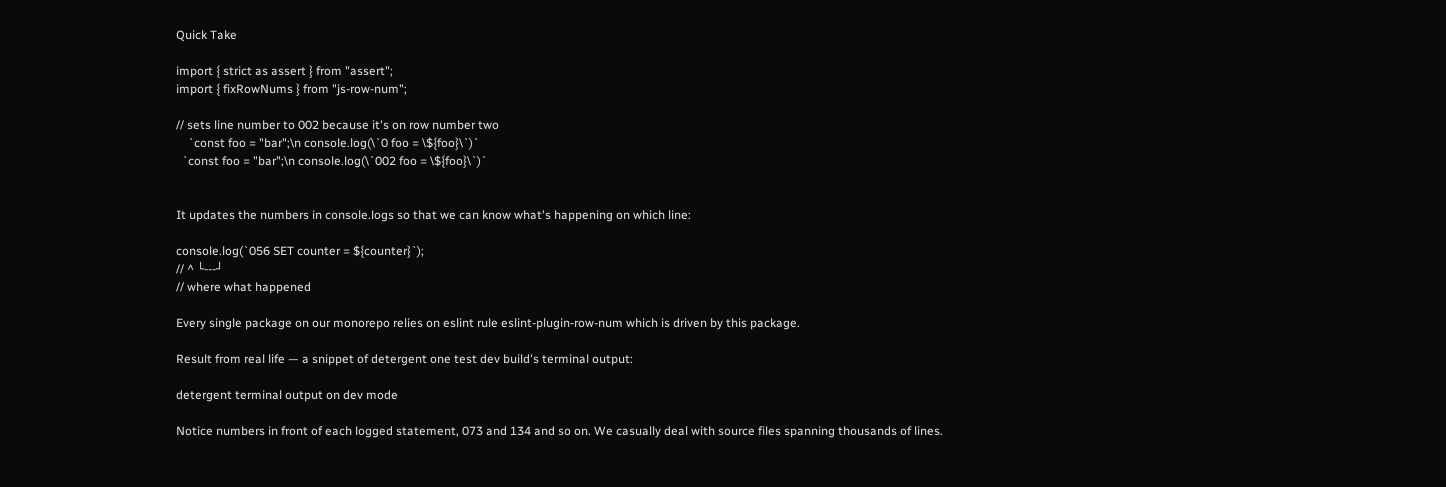Quick Take

import { strict as assert } from "assert";
import { fixRowNums } from "js-row-num";

// sets line number to 002 because it's on row number two
    `const foo = "bar";\n console.log(\`0 foo = \${foo}\`)`
  `const foo = "bar";\n console.log(\`002 foo = \${foo}\`)`


It updates the numbers in console.logs so that we can know what's happening on which line:

console.log(`056 SET counter = ${counter}`);
// ^ └---┘
// where what happened

Every single package on our monorepo relies on eslint rule eslint-plugin-row-num which is driven by this package.

Result from real life — a snippet of detergent one test dev build's terminal output:

detergent terminal output on dev mode

Notice numbers in front of each logged statement, 073 and 134 and so on. We casually deal with source files spanning thousands of lines.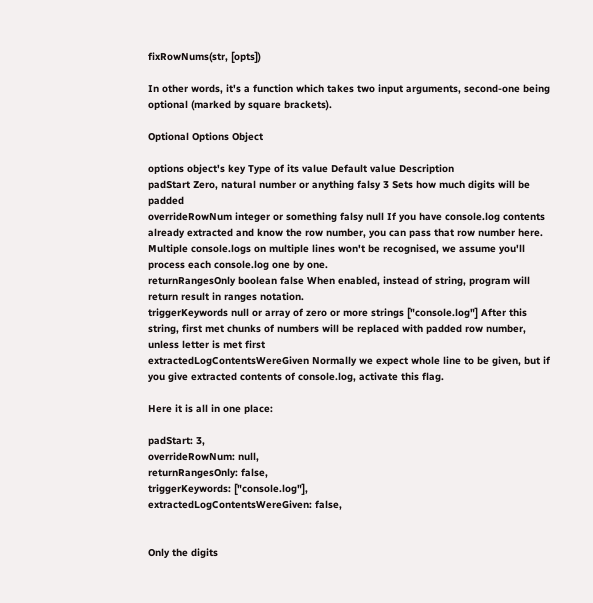fixRowNums(str, [opts])

In other words, it's a function which takes two input arguments, second-one being optional (marked by square brackets).

Optional Options Object

options object's key Type of its value Default value Description
padStart Zero, natural number or anything falsy 3 Sets how much digits will be padded
overrideRowNum integer or something falsy null If you have console.log contents already extracted and know the row number, you can pass that row number here. Multiple console.logs on multiple lines won't be recognised, we assume you'll process each console.log one by one.
returnRangesOnly boolean false When enabled, instead of string, program will return result in ranges notation.
triggerKeywords null or array of zero or more strings ["console.log"] After this string, first met chunks of numbers will be replaced with padded row number, unless letter is met first
extractedLogContentsWereGiven Normally we expect whole line to be given, but if you give extracted contents of console.log, activate this flag.

Here it is all in one place:

padStart: 3,
overrideRowNum: null,
returnRangesOnly: false,
triggerKeywords: ["console.log"],
extractedLogContentsWereGiven: false,


Only the digits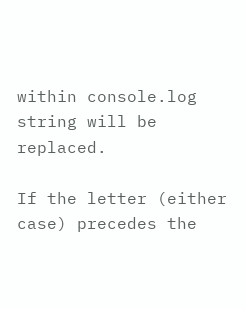within console.log string will be replaced.

If the letter (either case) precedes the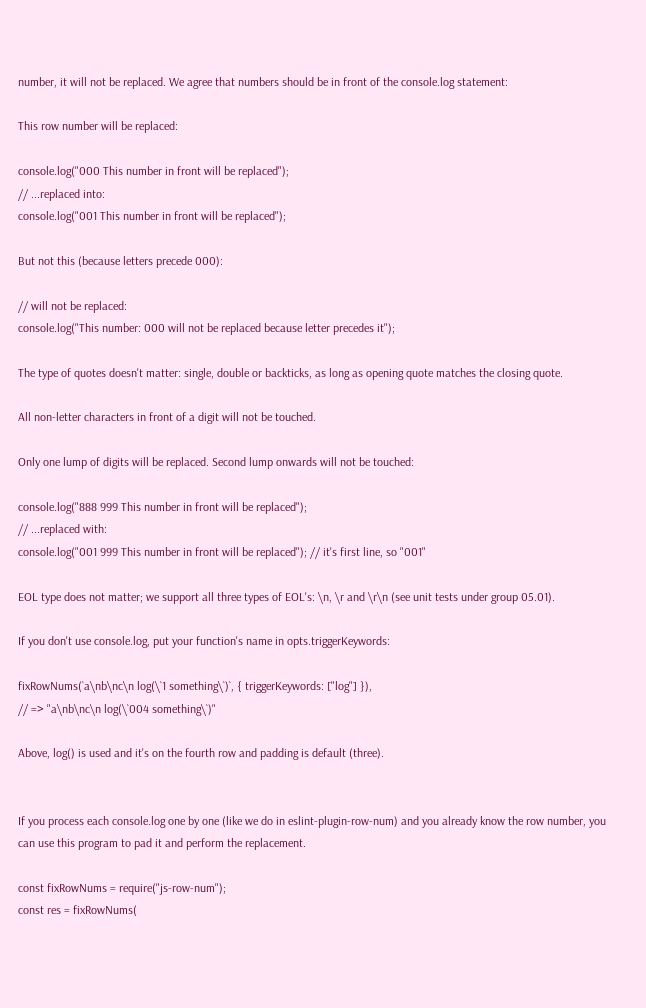number, it will not be replaced. We agree that numbers should be in front of the console.log statement:

This row number will be replaced:

console.log("000 This number in front will be replaced");
// ...replaced into:
console.log("001 This number in front will be replaced");

But not this (because letters precede 000):

// will not be replaced:
console.log("This number: 000 will not be replaced because letter precedes it");

The type of quotes doesn't matter: single, double or backticks, as long as opening quote matches the closing quote.

All non-letter characters in front of a digit will not be touched.

Only one lump of digits will be replaced. Second lump onwards will not be touched:

console.log("888 999 This number in front will be replaced");
// ...replaced with:
console.log("001 999 This number in front will be replaced"); // it's first line, so "001"

EOL type does not matter; we support all three types of EOL's: \n, \r and \r\n (see unit tests under group 05.01).

If you don't use console.log, put your function's name in opts.triggerKeywords:

fixRowNums(`a\nb\nc\n log(\`1 something\`)`, { triggerKeywords: ["log"] }),
// => "a\nb\nc\n log(\`004 something\`)"

Above, log() is used and it's on the fourth row and padding is default (three).


If you process each console.log one by one (like we do in eslint-plugin-row-num) and you already know the row number, you can use this program to pad it and perform the replacement.

const fixRowNums = require("js-row-num");
const res = fixRowNums(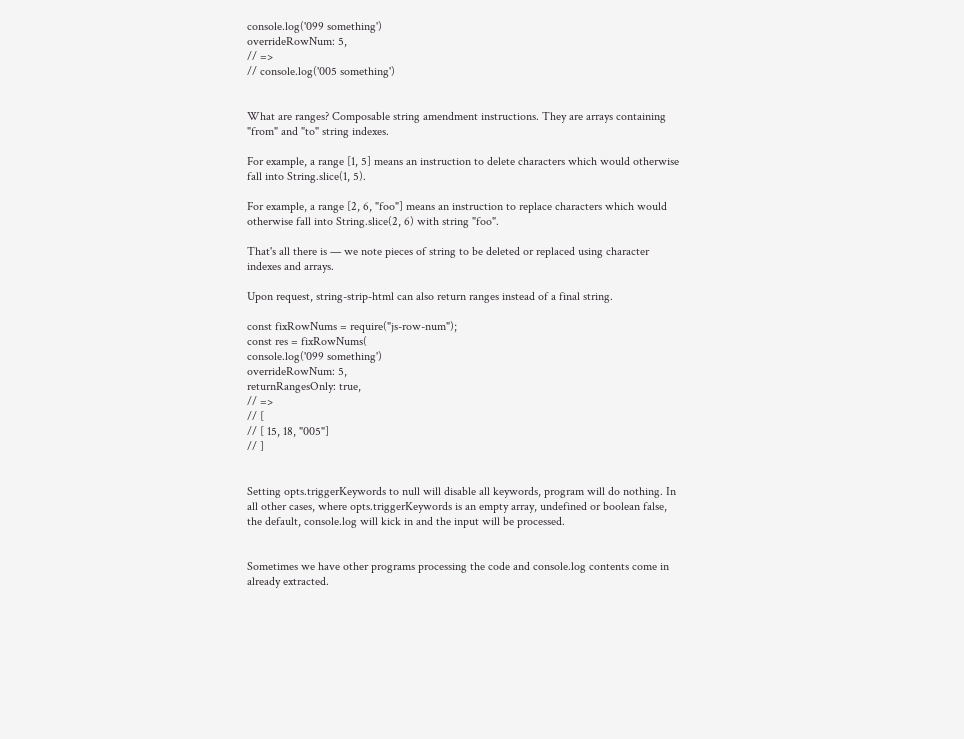console.log('099 something')
overrideRowNum: 5,
// =>
// console.log('005 something')


What are ranges? Composable string amendment instructions. They are arrays containing "from" and "to" string indexes.

For example, a range [1, 5] means an instruction to delete characters which would otherwise fall into String.slice(1, 5).

For example, a range [2, 6, "foo"] means an instruction to replace characters which would otherwise fall into String.slice(2, 6) with string "foo".

That's all there is — we note pieces of string to be deleted or replaced using character indexes and arrays.

Upon request, string-strip-html can also return ranges instead of a final string.

const fixRowNums = require("js-row-num");
const res = fixRowNums(
console.log('099 something')
overrideRowNum: 5,
returnRangesOnly: true,
// =>
// [
// [ 15, 18, "005"]
// ]


Setting opts.triggerKeywords to null will disable all keywords, program will do nothing. In all other cases, where opts.triggerKeywords is an empty array, undefined or boolean false, the default, console.log will kick in and the input will be processed.


Sometimes we have other programs processing the code and console.log contents come in already extracted.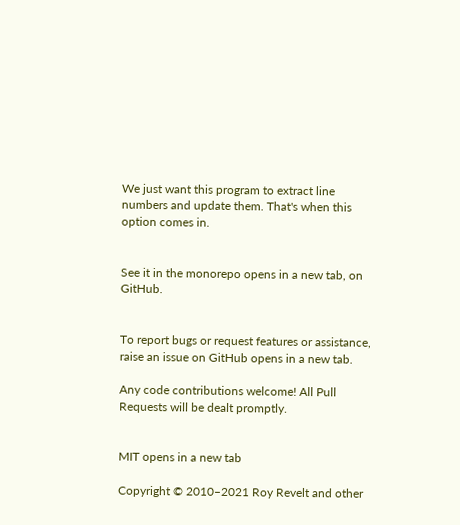We just want this program to extract line numbers and update them. That's when this option comes in.


See it in the monorepo opens in a new tab, on GitHub.


To report bugs or request features or assistance, raise an issue on GitHub opens in a new tab.

Any code contributions welcome! All Pull Requests will be dealt promptly.


MIT opens in a new tab

Copyright © 2010–2021 Roy Revelt and other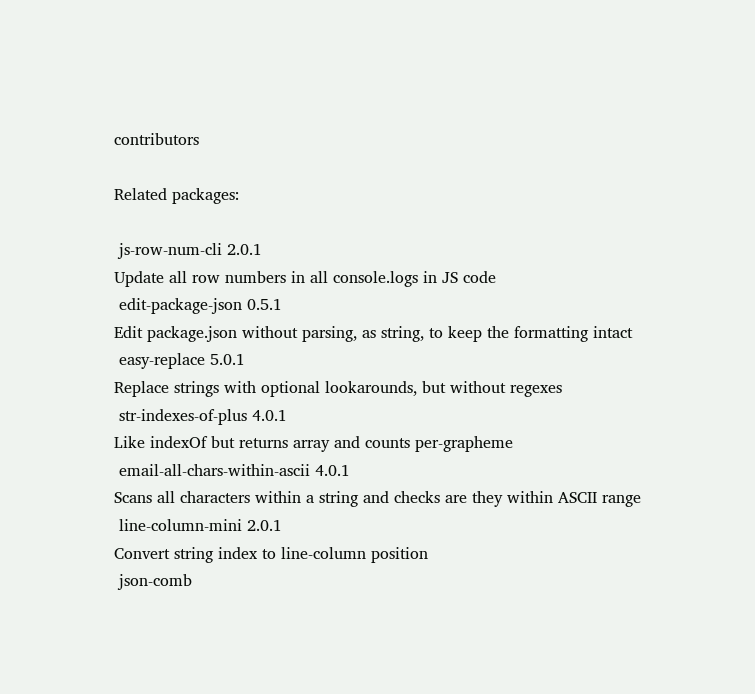contributors

Related packages:

 js-row-num-cli 2.0.1
Update all row numbers in all console.logs in JS code
 edit-package-json 0.5.1
Edit package.json without parsing, as string, to keep the formatting intact
 easy-replace 5.0.1
Replace strings with optional lookarounds, but without regexes
 str-indexes-of-plus 4.0.1
Like indexOf but returns array and counts per-grapheme
 email-all-chars-within-ascii 4.0.1
Scans all characters within a string and checks are they within ASCII range
 line-column-mini 2.0.1
Convert string index to line-column position
 json-comb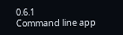0.6.1
Command line app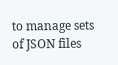to manage sets of JSON files